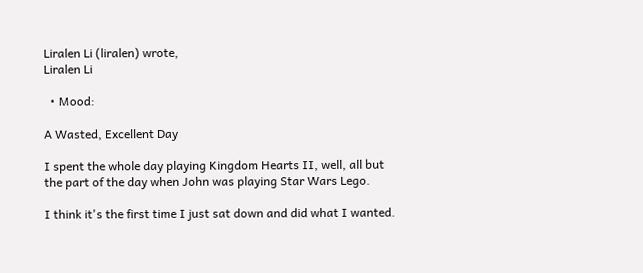Liralen Li (liralen) wrote,
Liralen Li

  • Mood:

A Wasted, Excellent Day

I spent the whole day playing Kingdom Hearts II, well, all but the part of the day when John was playing Star Wars Lego.

I think it's the first time I just sat down and did what I wanted.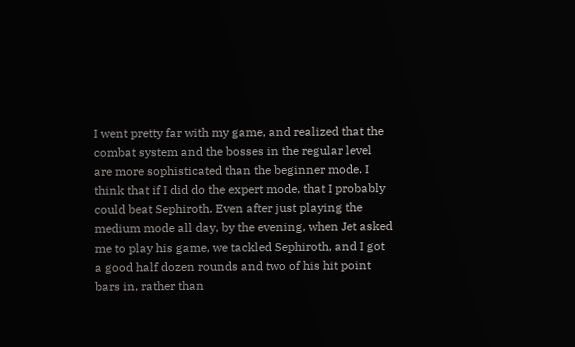I went pretty far with my game, and realized that the combat system and the bosses in the regular level are more sophisticated than the beginner mode. I think that if I did do the expert mode, that I probably could beat Sephiroth. Even after just playing the medium mode all day, by the evening, when Jet asked me to play his game, we tackled Sephiroth, and I got a good half dozen rounds and two of his hit point bars in, rather than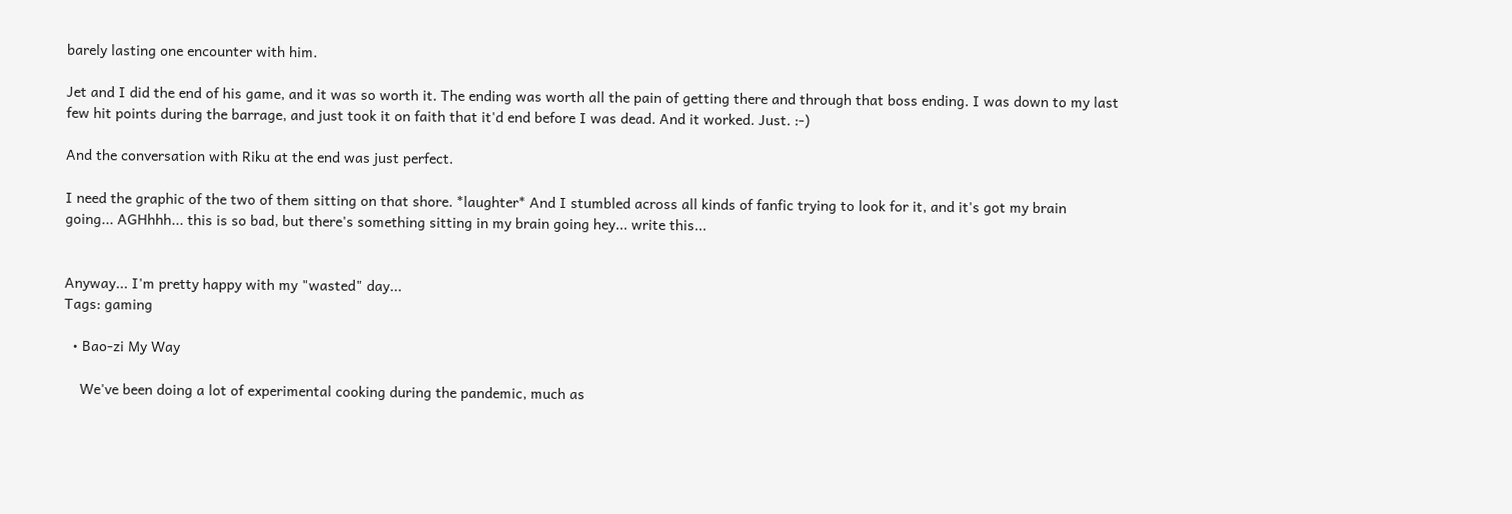barely lasting one encounter with him.

Jet and I did the end of his game, and it was so worth it. The ending was worth all the pain of getting there and through that boss ending. I was down to my last few hit points during the barrage, and just took it on faith that it'd end before I was dead. And it worked. Just. :-)

And the conversation with Riku at the end was just perfect.

I need the graphic of the two of them sitting on that shore. *laughter* And I stumbled across all kinds of fanfic trying to look for it, and it's got my brain going... AGHhhh... this is so bad, but there's something sitting in my brain going hey... write this...


Anyway... I'm pretty happy with my "wasted" day...
Tags: gaming

  • Bao-zi My Way

    We've been doing a lot of experimental cooking during the pandemic, much as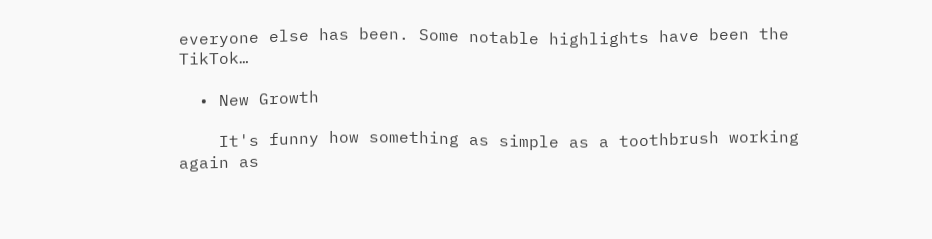everyone else has been. Some notable highlights have been the TikTok…

  • New Growth

    It's funny how something as simple as a toothbrush working again as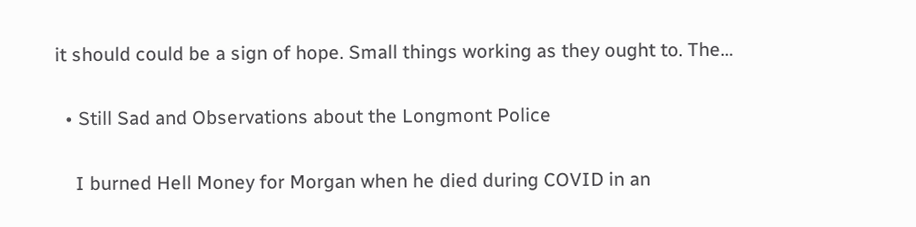it should could be a sign of hope. Small things working as they ought to. The…

  • Still Sad and Observations about the Longmont Police

    I burned Hell Money for Morgan when he died during COVID in an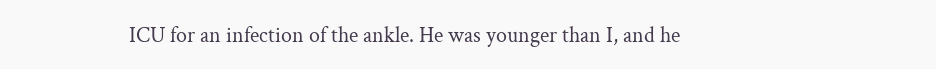ICU for an infection of the ankle. He was younger than I, and he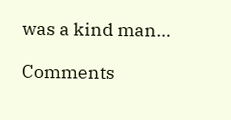was a kind man…

Comments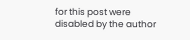for this post were disabled by the author